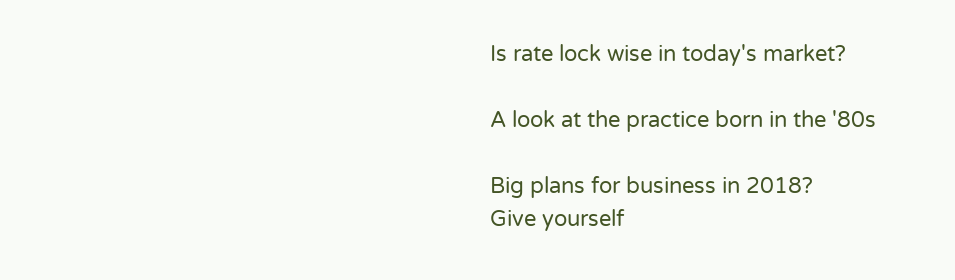Is rate lock wise in today's market?

A look at the practice born in the '80s

Big plans for business in 2018?
Give yourself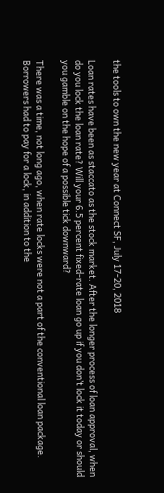the tools to own the new year at Connect SF, July 17-20, 2018

Loan rates have been as staccato as the stock market. After the longer process of loan approval, when do you lock the loan rate? Will your 6.5 percent fixed-rate loan go up if you don’t lock it today or should you gamble on the hope of a possible tick downward?

There was a time, not long ago, when rate locks were not a part of the conventional loan package. Borrowers had to pay for a lock, in addition to the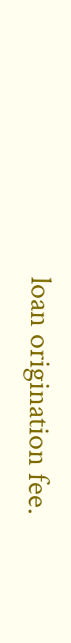loan origination fee.